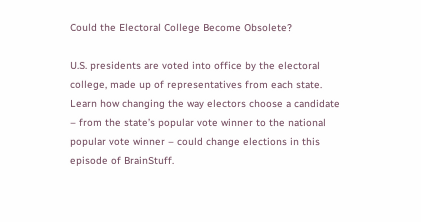Could the Electoral College Become Obsolete?

U.S. presidents are voted into office by the electoral college, made up of representatives from each state. Learn how changing the way electors choose a candidate – from the state’s popular vote winner to the national popular vote winner – could change elections in this episode of BrainStuff.